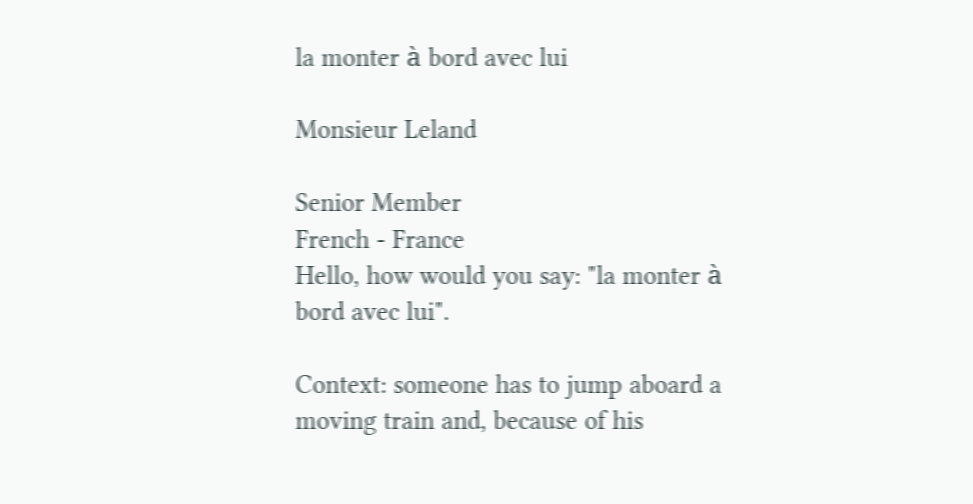la monter à bord avec lui

Monsieur Leland

Senior Member
French - France
Hello, how would you say: "la monter à bord avec lui".

Context: someone has to jump aboard a moving train and, because of his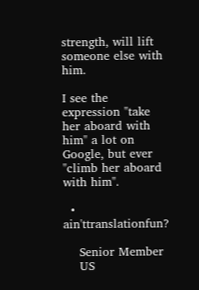strength, will lift someone else with him.

I see the expression "take her aboard with him" a lot on Google, but ever "climb her aboard with him".

  • ain'ttranslationfun?

    Senior Member
    US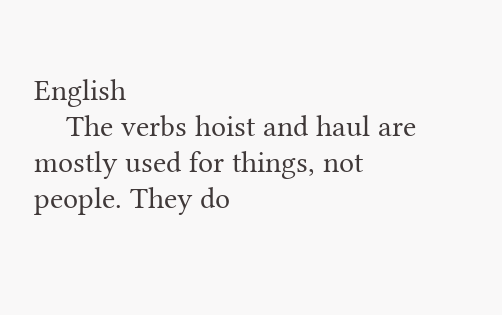English
    The verbs hoist and haul are mostly used for things, not people. They do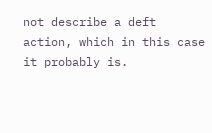not describe a deft action, which in this case it probably is.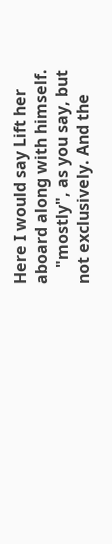Here I would say Lift her aboard along with himself.
    "mostly", as you say, but not exclusively. And the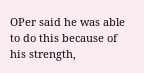OPer said he was able to do this because of his strength,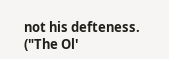not his defteness. ("The Ol'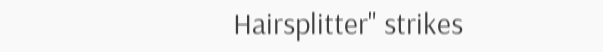Hairsplitter" strikes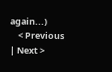again...)
    < Previous | Next >